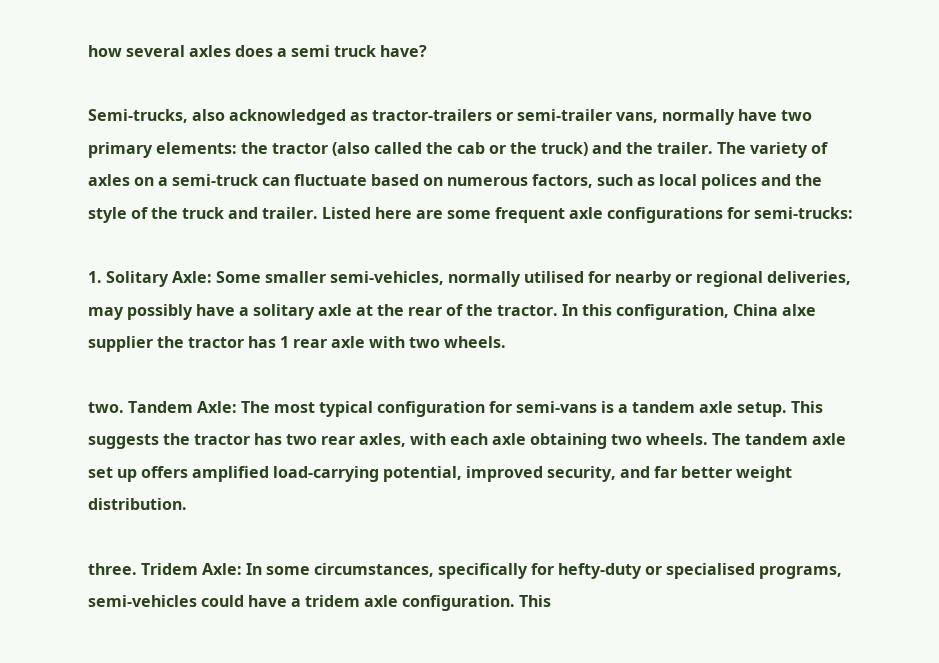how several axles does a semi truck have?

Semi-trucks, also acknowledged as tractor-trailers or semi-trailer vans, normally have two primary elements: the tractor (also called the cab or the truck) and the trailer. The variety of axles on a semi-truck can fluctuate based on numerous factors, such as local polices and the style of the truck and trailer. Listed here are some frequent axle configurations for semi-trucks:

1. Solitary Axle: Some smaller semi-vehicles, normally utilised for nearby or regional deliveries, may possibly have a solitary axle at the rear of the tractor. In this configuration, China alxe supplier the tractor has 1 rear axle with two wheels.

two. Tandem Axle: The most typical configuration for semi-vans is a tandem axle setup. This suggests the tractor has two rear axles, with each axle obtaining two wheels. The tandem axle set up offers amplified load-carrying potential, improved security, and far better weight distribution.

three. Tridem Axle: In some circumstances, specifically for hefty-duty or specialised programs, semi-vehicles could have a tridem axle configuration. This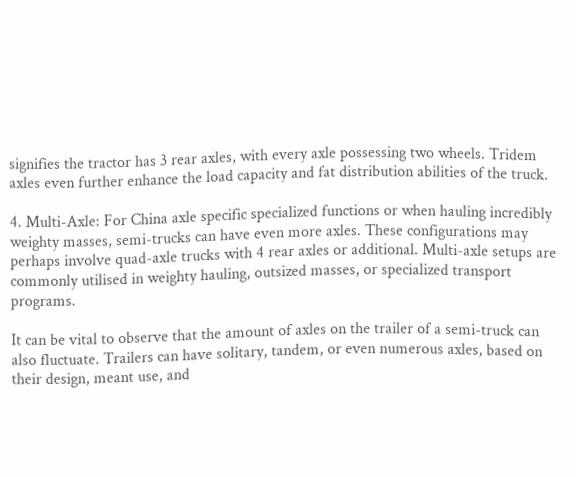signifies the tractor has 3 rear axles, with every axle possessing two wheels. Tridem axles even further enhance the load capacity and fat distribution abilities of the truck.

4. Multi-Axle: For China axle specific specialized functions or when hauling incredibly weighty masses, semi-trucks can have even more axles. These configurations may perhaps involve quad-axle trucks with 4 rear axles or additional. Multi-axle setups are commonly utilised in weighty hauling, outsized masses, or specialized transport programs.

It can be vital to observe that the amount of axles on the trailer of a semi-truck can also fluctuate. Trailers can have solitary, tandem, or even numerous axles, based on their design, meant use, and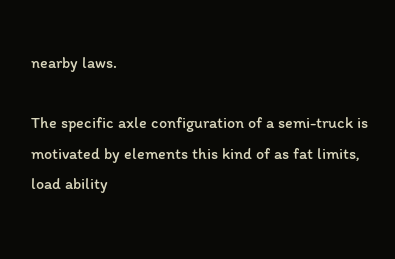nearby laws.

The specific axle configuration of a semi-truck is motivated by elements this kind of as fat limits, load ability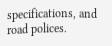specifications, and road polices.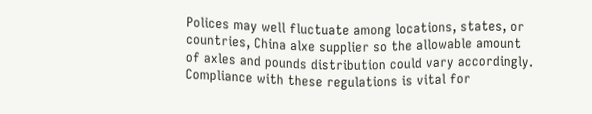Polices may well fluctuate among locations, states, or countries, China alxe supplier so the allowable amount of axles and pounds distribution could vary accordingly. Compliance with these regulations is vital for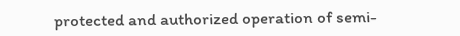protected and authorized operation of semi-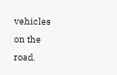vehicles on the road.